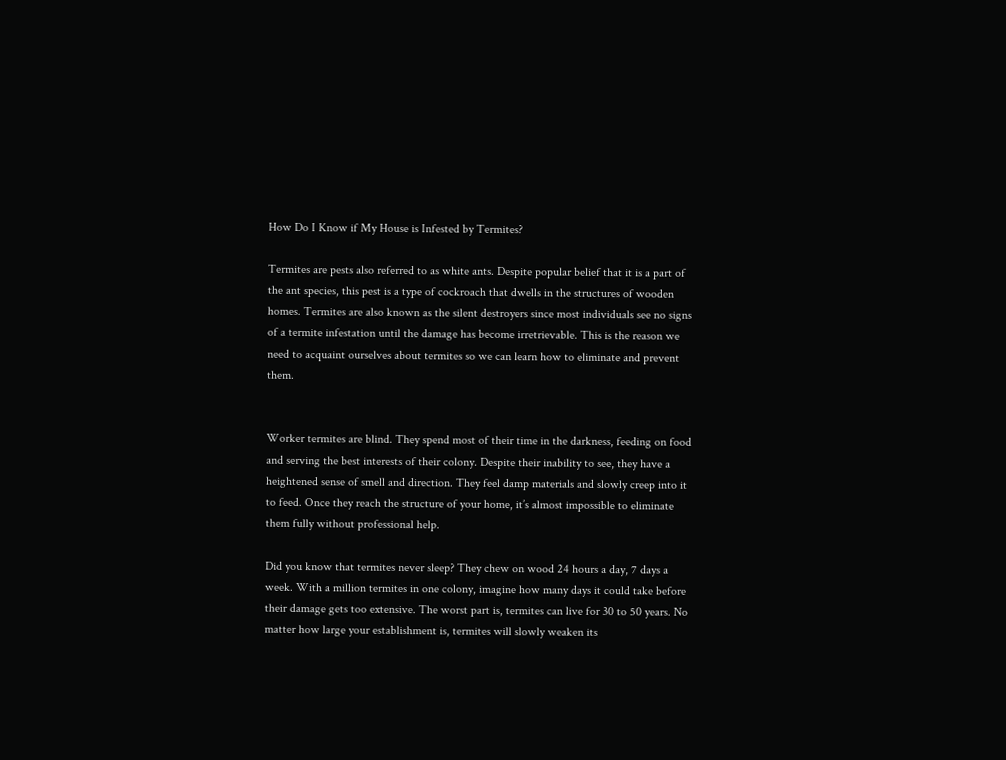How Do I Know if My House is Infested by Termites?

Termites are pests also referred to as white ants. Despite popular belief that it is a part of the ant species, this pest is a type of cockroach that dwells in the structures of wooden homes. Termites are also known as the silent destroyers since most individuals see no signs of a termite infestation until the damage has become irretrievable. This is the reason we need to acquaint ourselves about termites so we can learn how to eliminate and prevent them.


Worker termites are blind. They spend most of their time in the darkness, feeding on food and serving the best interests of their colony. Despite their inability to see, they have a heightened sense of smell and direction. They feel damp materials and slowly creep into it to feed. Once they reach the structure of your home, it’s almost impossible to eliminate them fully without professional help.

Did you know that termites never sleep? They chew on wood 24 hours a day, 7 days a week. With a million termites in one colony, imagine how many days it could take before their damage gets too extensive. The worst part is, termites can live for 30 to 50 years. No matter how large your establishment is, termites will slowly weaken its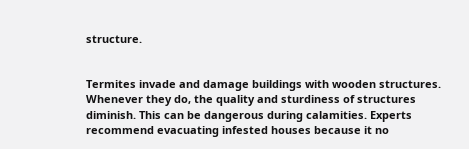structure.


Termites invade and damage buildings with wooden structures. Whenever they do, the quality and sturdiness of structures diminish. This can be dangerous during calamities. Experts recommend evacuating infested houses because it no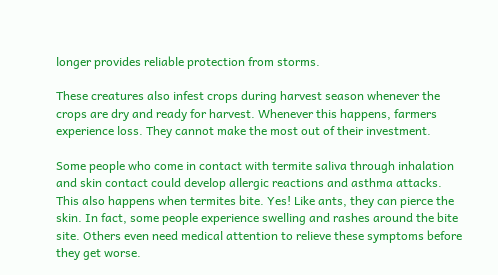longer provides reliable protection from storms.

These creatures also infest crops during harvest season whenever the crops are dry and ready for harvest. Whenever this happens, farmers experience loss. They cannot make the most out of their investment.

Some people who come in contact with termite saliva through inhalation and skin contact could develop allergic reactions and asthma attacks. This also happens when termites bite. Yes! Like ants, they can pierce the skin. In fact, some people experience swelling and rashes around the bite site. Others even need medical attention to relieve these symptoms before they get worse.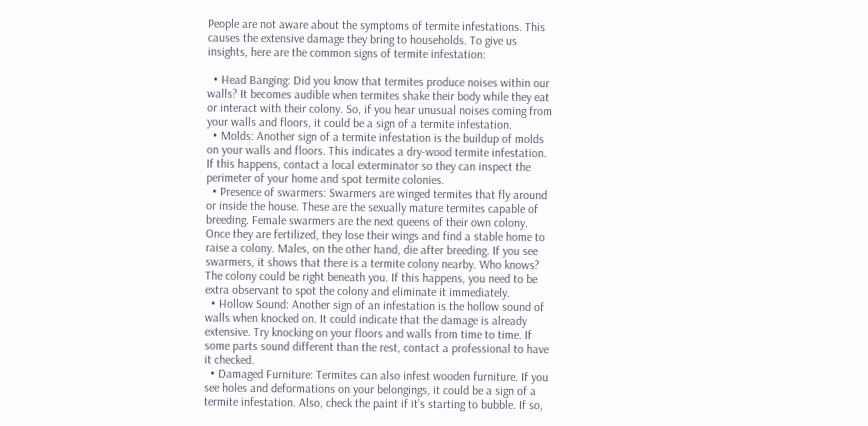People are not aware about the symptoms of termite infestations. This causes the extensive damage they bring to households. To give us insights, here are the common signs of termite infestation:

  • Head Banging: Did you know that termites produce noises within our walls? It becomes audible when termites shake their body while they eat or interact with their colony. So, if you hear unusual noises coming from your walls and floors, it could be a sign of a termite infestation.
  • Molds: Another sign of a termite infestation is the buildup of molds on your walls and floors. This indicates a dry-wood termite infestation. If this happens, contact a local exterminator so they can inspect the perimeter of your home and spot termite colonies.
  • Presence of swarmers: Swarmers are winged termites that fly around or inside the house. These are the sexually mature termites capable of breeding. Female swarmers are the next queens of their own colony. Once they are fertilized, they lose their wings and find a stable home to raise a colony. Males, on the other hand, die after breeding. If you see swarmers, it shows that there is a termite colony nearby. Who knows? The colony could be right beneath you. If this happens, you need to be extra observant to spot the colony and eliminate it immediately.
  • Hollow Sound: Another sign of an infestation is the hollow sound of walls when knocked on. It could indicate that the damage is already extensive. Try knocking on your floors and walls from time to time. If some parts sound different than the rest, contact a professional to have it checked.
  • Damaged Furniture: Termites can also infest wooden furniture. If you see holes and deformations on your belongings, it could be a sign of a termite infestation. Also, check the paint if it’s starting to bubble. If so,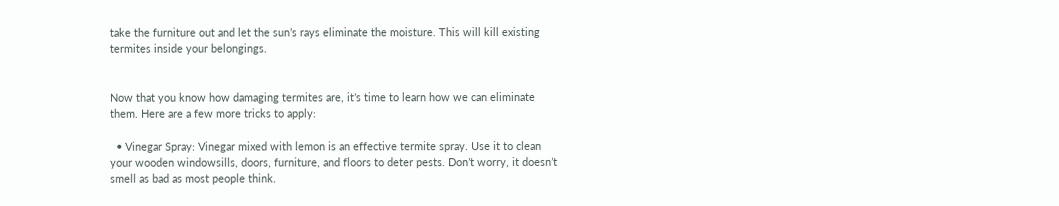take the furniture out and let the sun’s rays eliminate the moisture. This will kill existing termites inside your belongings.


Now that you know how damaging termites are, it’s time to learn how we can eliminate them. Here are a few more tricks to apply:

  • Vinegar Spray: Vinegar mixed with lemon is an effective termite spray. Use it to clean your wooden windowsills, doors, furniture, and floors to deter pests. Don’t worry, it doesn’t smell as bad as most people think.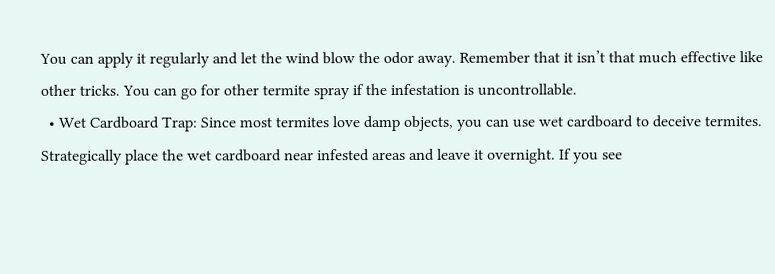You can apply it regularly and let the wind blow the odor away. Remember that it isn’t that much effective like other tricks. You can go for other termite spray if the infestation is uncontrollable.
  • Wet Cardboard Trap: Since most termites love damp objects, you can use wet cardboard to deceive termites. Strategically place the wet cardboard near infested areas and leave it overnight. If you see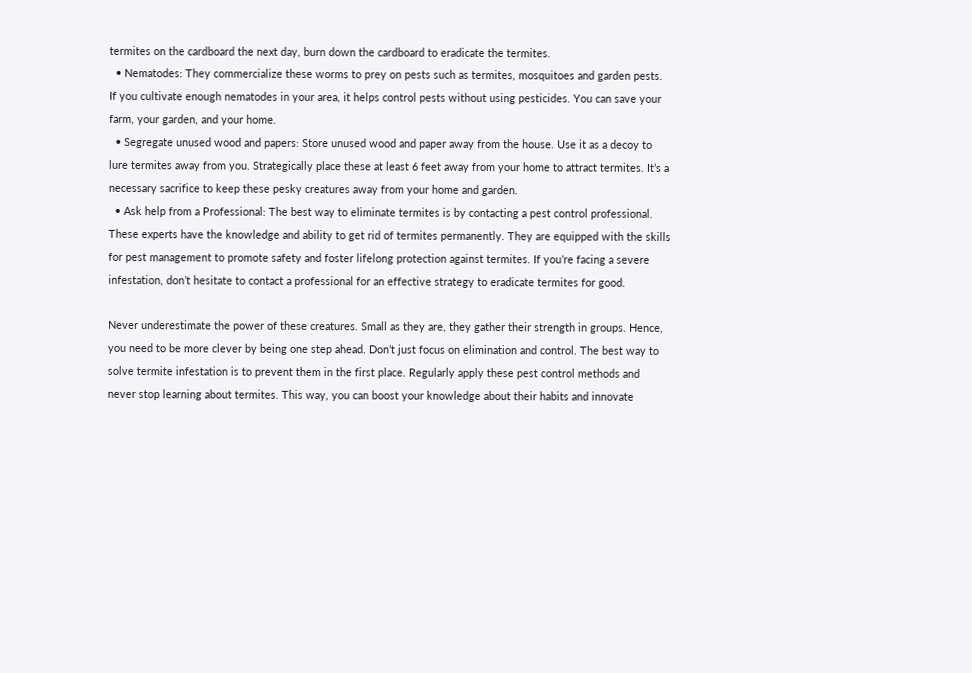termites on the cardboard the next day, burn down the cardboard to eradicate the termites.
  • Nematodes: They commercialize these worms to prey on pests such as termites, mosquitoes and garden pests. If you cultivate enough nematodes in your area, it helps control pests without using pesticides. You can save your farm, your garden, and your home.
  • Segregate unused wood and papers: Store unused wood and paper away from the house. Use it as a decoy to lure termites away from you. Strategically place these at least 6 feet away from your home to attract termites. It’s a necessary sacrifice to keep these pesky creatures away from your home and garden.
  • Ask help from a Professional: The best way to eliminate termites is by contacting a pest control professional. These experts have the knowledge and ability to get rid of termites permanently. They are equipped with the skills for pest management to promote safety and foster lifelong protection against termites. If you’re facing a severe infestation, don’t hesitate to contact a professional for an effective strategy to eradicate termites for good.

Never underestimate the power of these creatures. Small as they are, they gather their strength in groups. Hence, you need to be more clever by being one step ahead. Don’t just focus on elimination and control. The best way to solve termite infestation is to prevent them in the first place. Regularly apply these pest control methods and never stop learning about termites. This way, you can boost your knowledge about their habits and innovate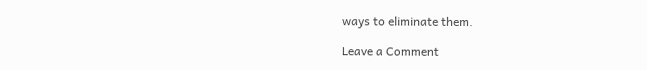ways to eliminate them.

Leave a Comment